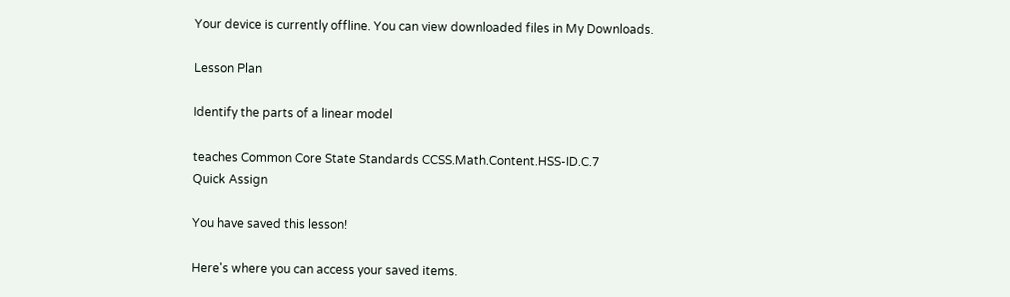Your device is currently offline. You can view downloaded files in My Downloads.

Lesson Plan

Identify the parts of a linear model

teaches Common Core State Standards CCSS.Math.Content.HSS-ID.C.7
Quick Assign

You have saved this lesson!

Here's where you can access your saved items.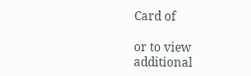Card of

or to view additional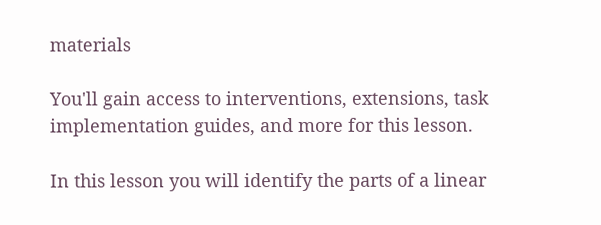materials

You'll gain access to interventions, extensions, task implementation guides, and more for this lesson.

In this lesson you will identify the parts of a linear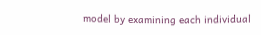model by examining each individual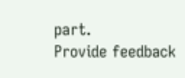part.
Provide feedback